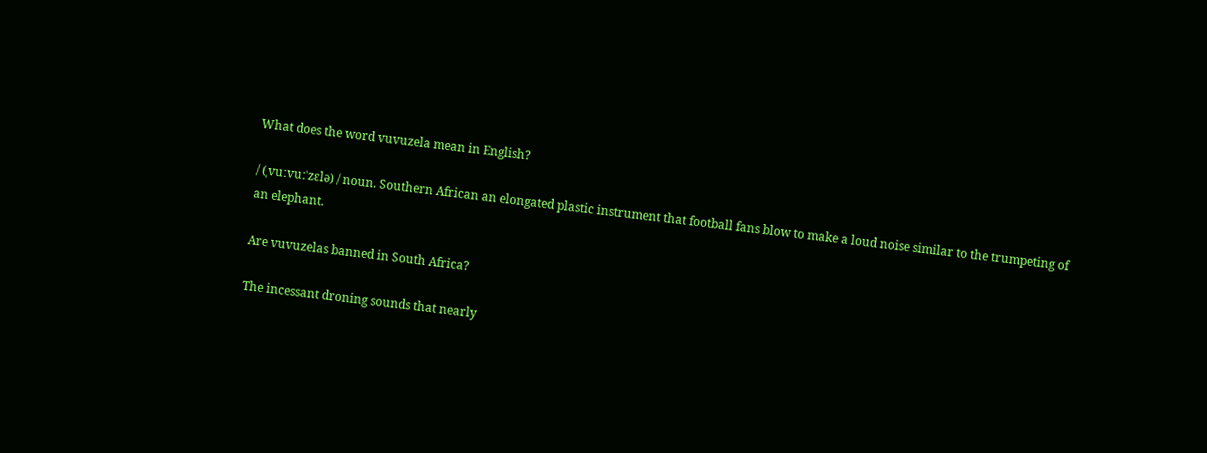What does the word vuvuzela mean in English?

/ (ˌvuːvuːˈzɛlə) / noun. Southern African an elongated plastic instrument that football fans blow to make a loud noise similar to the trumpeting of an elephant.

Are vuvuzelas banned in South Africa?

The incessant droning sounds that nearly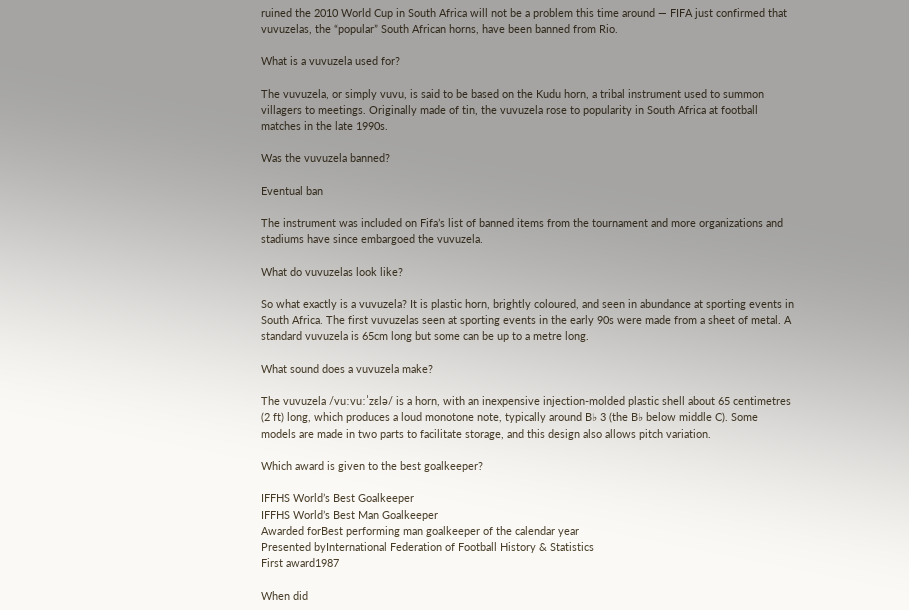ruined the 2010 World Cup in South Africa will not be a problem this time around — FIFA just confirmed that vuvuzelas, the “popular” South African horns, have been banned from Rio.

What is a vuvuzela used for?

The vuvuzela, or simply vuvu, is said to be based on the Kudu horn, a tribal instrument used to summon villagers to meetings. Originally made of tin, the vuvuzela rose to popularity in South Africa at football matches in the late 1990s.

Was the vuvuzela banned?

Eventual ban

The instrument was included on Fifa’s list of banned items from the tournament and more organizations and stadiums have since embargoed the vuvuzela.

What do vuvuzelas look like?

So what exactly is a vuvuzela? It is plastic horn, brightly coloured, and seen in abundance at sporting events in South Africa. The first vuvuzelas seen at sporting events in the early 90s were made from a sheet of metal. A standard vuvuzela is 65cm long but some can be up to a metre long.

What sound does a vuvuzela make?

The vuvuzela /vuːvuːˈzɛlə/ is a horn, with an inexpensive injection-molded plastic shell about 65 centimetres (2 ft) long, which produces a loud monotone note, typically around B♭ 3 (the B♭ below middle C). Some models are made in two parts to facilitate storage, and this design also allows pitch variation.

Which award is given to the best goalkeeper?

IFFHS World’s Best Goalkeeper
IFFHS World’s Best Man Goalkeeper
Awarded forBest performing man goalkeeper of the calendar year
Presented byInternational Federation of Football History & Statistics
First award1987

When did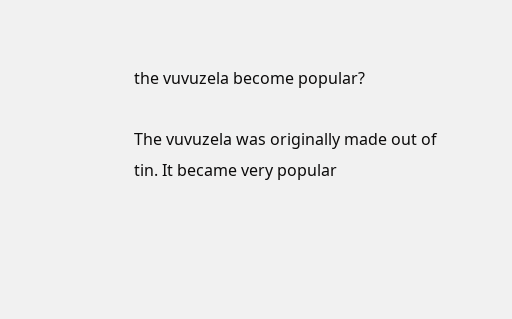the vuvuzela become popular?

The vuvuzela was originally made out of tin. It became very popular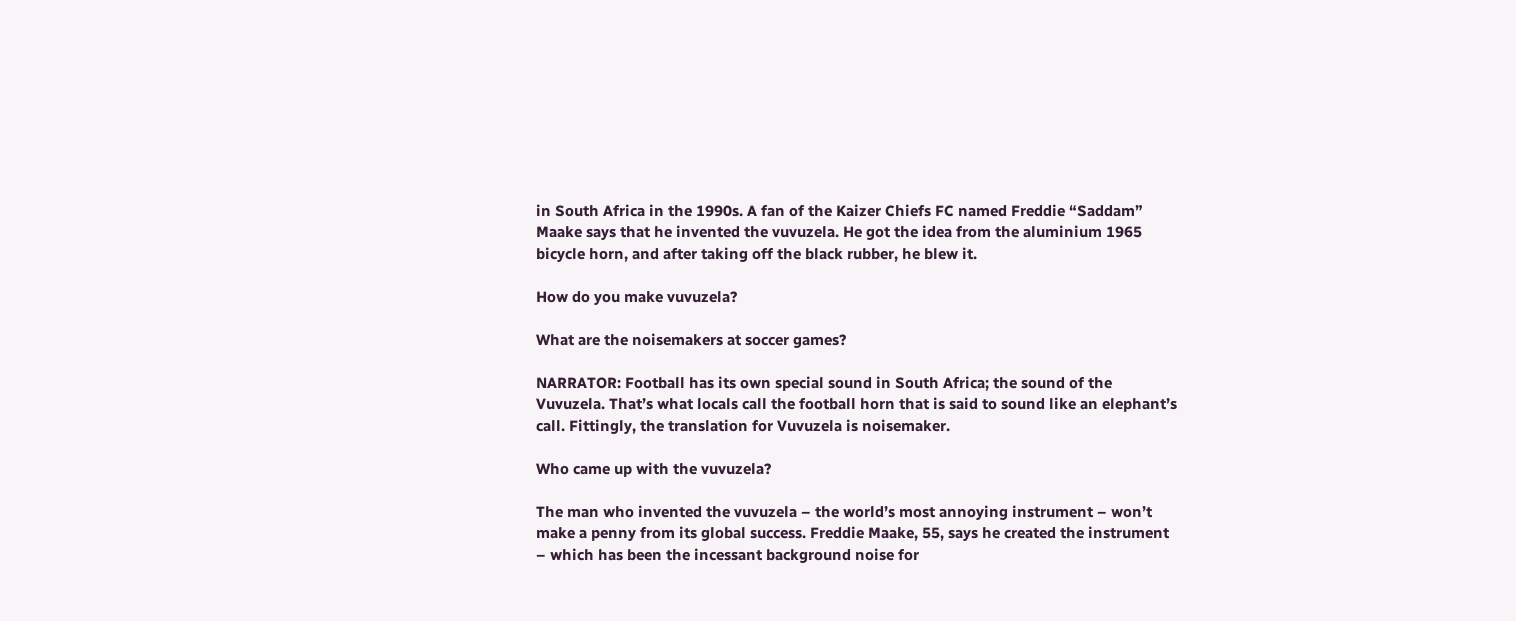in South Africa in the 1990s. A fan of the Kaizer Chiefs FC named Freddie “Saddam” Maake says that he invented the vuvuzela. He got the idea from the aluminium 1965 bicycle horn, and after taking off the black rubber, he blew it.

How do you make vuvuzela?

What are the noisemakers at soccer games?

NARRATOR: Football has its own special sound in South Africa; the sound of the Vuvuzela. That’s what locals call the football horn that is said to sound like an elephant’s call. Fittingly, the translation for Vuvuzela is noisemaker.

Who came up with the vuvuzela?

The man who invented the vuvuzela – the world’s most annoying instrument – won’t make a penny from its global success. Freddie Maake, 55, says he created the instrument – which has been the incessant background noise for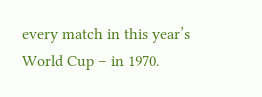every match in this year’s World Cup – in 1970.